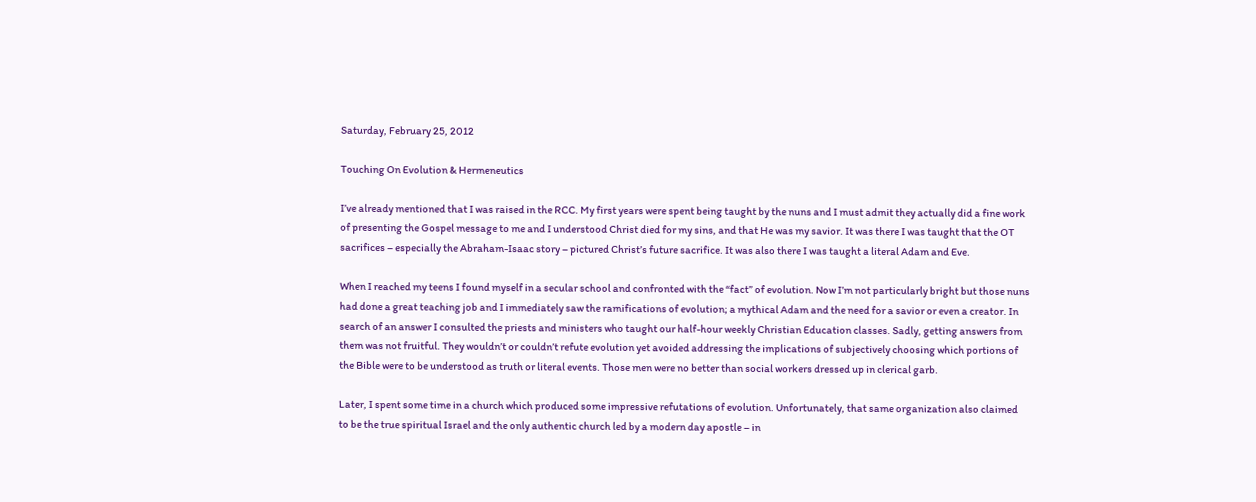Saturday, February 25, 2012

Touching On Evolution & Hermeneutics

I’ve already mentioned that I was raised in the RCC. My first years were spent being taught by the nuns and I must admit they actually did a fine work of presenting the Gospel message to me and I understood Christ died for my sins, and that He was my savior. It was there I was taught that the OT sacrifices – especially the Abraham-Isaac story – pictured Christ’s future sacrifice. It was also there I was taught a literal Adam and Eve.

When I reached my teens I found myself in a secular school and confronted with the “fact” of evolution. Now I’m not particularly bright but those nuns had done a great teaching job and I immediately saw the ramifications of evolution; a mythical Adam and the need for a savior or even a creator. In search of an answer I consulted the priests and ministers who taught our half-hour weekly Christian Education classes. Sadly, getting answers from them was not fruitful. They wouldn’t or couldn’t refute evolution yet avoided addressing the implications of subjectively choosing which portions of the Bible were to be understood as truth or literal events. Those men were no better than social workers dressed up in clerical garb.

Later, I spent some time in a church which produced some impressive refutations of evolution. Unfortunately, that same organization also claimed to be the true spiritual Israel and the only authentic church led by a modern day apostle – in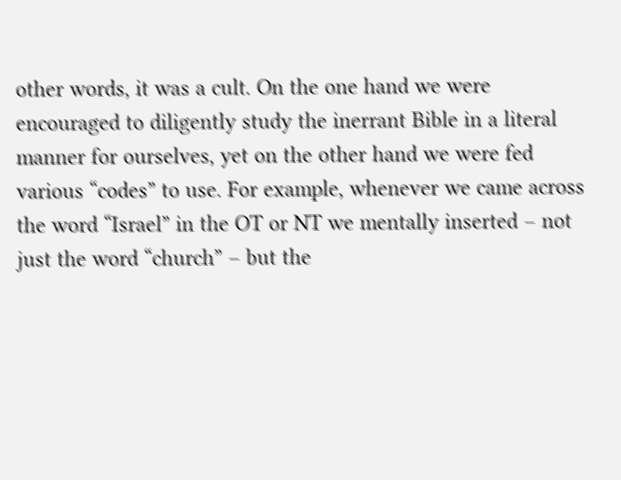other words, it was a cult. On the one hand we were encouraged to diligently study the inerrant Bible in a literal manner for ourselves, yet on the other hand we were fed various “codes” to use. For example, whenever we came across the word “Israel” in the OT or NT we mentally inserted – not just the word “church” – but the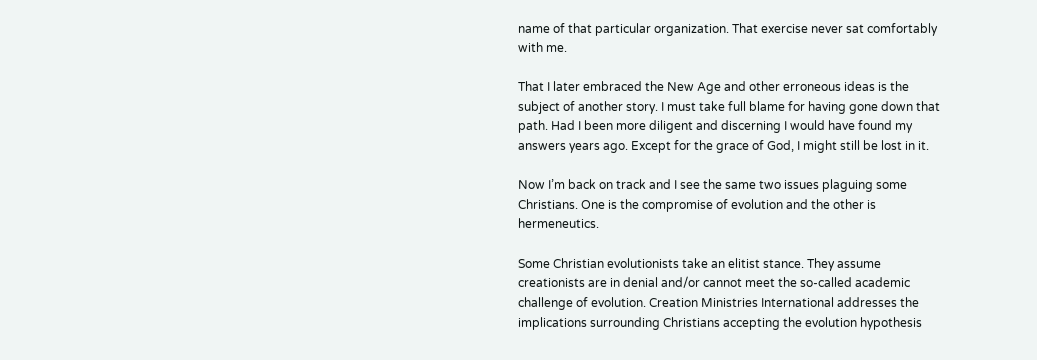name of that particular organization. That exercise never sat comfortably with me.

That I later embraced the New Age and other erroneous ideas is the subject of another story. I must take full blame for having gone down that path. Had I been more diligent and discerning I would have found my answers years ago. Except for the grace of God, I might still be lost in it.

Now I’m back on track and I see the same two issues plaguing some Christians. One is the compromise of evolution and the other is hermeneutics.

Some Christian evolutionists take an elitist stance. They assume creationists are in denial and/or cannot meet the so-called academic challenge of evolution. Creation Ministries International addresses the implications surrounding Christians accepting the evolution hypothesis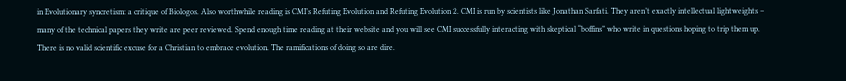in Evolutionary syncretism: a critique of Biologos. Also worthwhile reading is CMI’s Refuting Evolution and Refuting Evolution 2. CMI is run by scientists like Jonathan Sarfati. They aren’t exactly intellectual lightweights – many of the technical papers they write are peer reviewed. Spend enough time reading at their website and you will see CMI successfully interacting with skeptical “boffins” who write in questions hoping to trip them up. There is no valid scientific excuse for a Christian to embrace evolution. The ramifications of doing so are dire.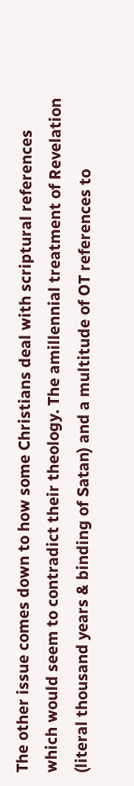The other issue comes down to how some Christians deal with scriptural references which would seem to contradict their theology. The amillennial treatment of Revelation (literal thousand years & binding of Satan) and a multitude of OT references to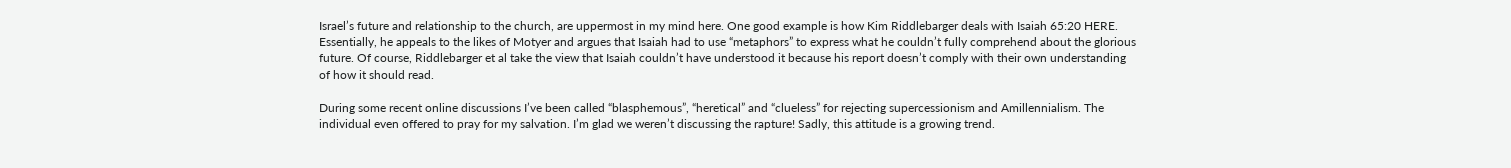Israel’s future and relationship to the church, are uppermost in my mind here. One good example is how Kim Riddlebarger deals with Isaiah 65:20 HERE. Essentially, he appeals to the likes of Motyer and argues that Isaiah had to use “metaphors” to express what he couldn’t fully comprehend about the glorious future. Of course, Riddlebarger et al take the view that Isaiah couldn’t have understood it because his report doesn’t comply with their own understanding of how it should read.

During some recent online discussions I’ve been called “blasphemous”, “heretical” and “clueless” for rejecting supercessionism and Amillennialism. The individual even offered to pray for my salvation. I’m glad we weren’t discussing the rapture! Sadly, this attitude is a growing trend.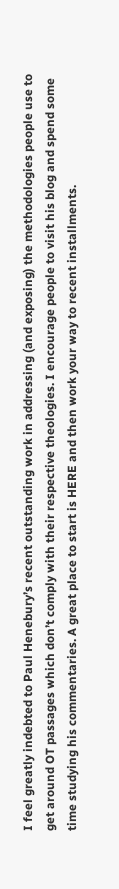I feel greatly indebted to Paul Henebury’s recent outstanding work in addressing (and exposing) the methodologies people use to get around OT passages which don’t comply with their respective theologies. I encourage people to visit his blog and spend some time studying his commentaries. A great place to start is HERE and then work your way to recent installments.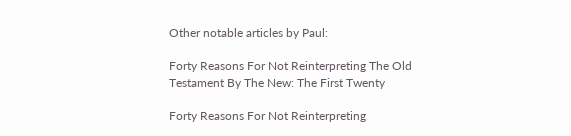Other notable articles by Paul:

Forty Reasons For Not Reinterpreting The Old Testament By The New: The First Twenty

Forty Reasons For Not Reinterpreting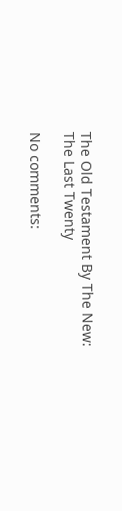The Old Testament By The New: The Last Twenty

No comments: